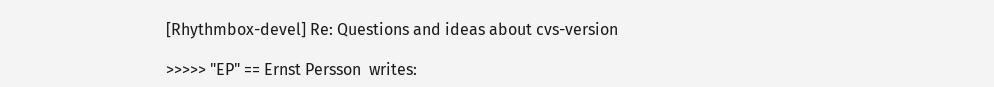[Rhythmbox-devel] Re: Questions and ideas about cvs-version

>>>>> "EP" == Ernst Persson  writes: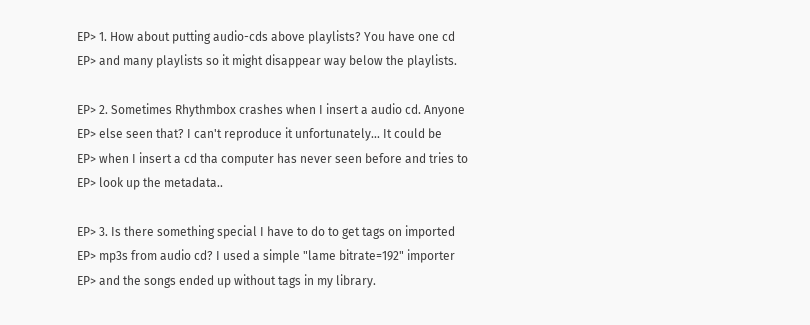EP> 1. How about putting audio-cds above playlists? You have one cd
EP> and many playlists so it might disappear way below the playlists.

EP> 2. Sometimes Rhythmbox crashes when I insert a audio cd. Anyone
EP> else seen that? I can't reproduce it unfortunately... It could be
EP> when I insert a cd tha computer has never seen before and tries to
EP> look up the metadata..

EP> 3. Is there something special I have to do to get tags on imported
EP> mp3s from audio cd? I used a simple "lame bitrate=192" importer
EP> and the songs ended up without tags in my library.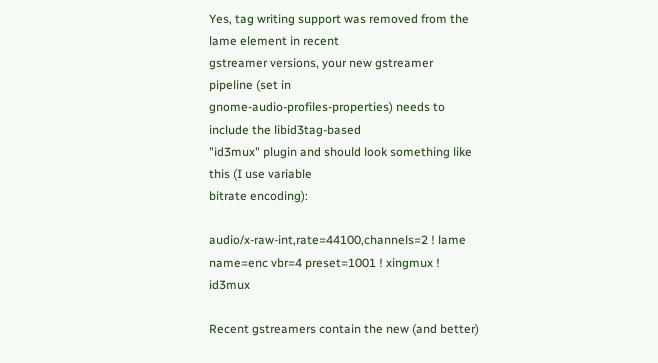Yes, tag writing support was removed from the lame element in recent
gstreamer versions, your new gstreamer pipeline (set in
gnome-audio-profiles-properties) needs to include the libid3tag-based
"id3mux" plugin and should look something like this (I use variable
bitrate encoding):

audio/x-raw-int,rate=44100,channels=2 ! lame name=enc vbr=4 preset=1001 ! xingmux ! id3mux

Recent gstreamers contain the new (and better)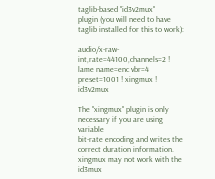taglib-based "id3v2mux"
plugin (you will need to have taglib installed for this to work):

audio/x-raw-int,rate=44100,channels=2 ! lame name=enc vbr=4 preset=1001 ! xingmux ! id3v2mux

The "xingmux" plugin is only necessary if you are using variable
bit-rate encoding and writes the correct duration information.
xingmux may not work with the id3mux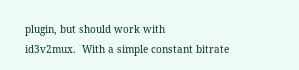plugin, but should work with
id3v2mux.  With a simple constant bitrate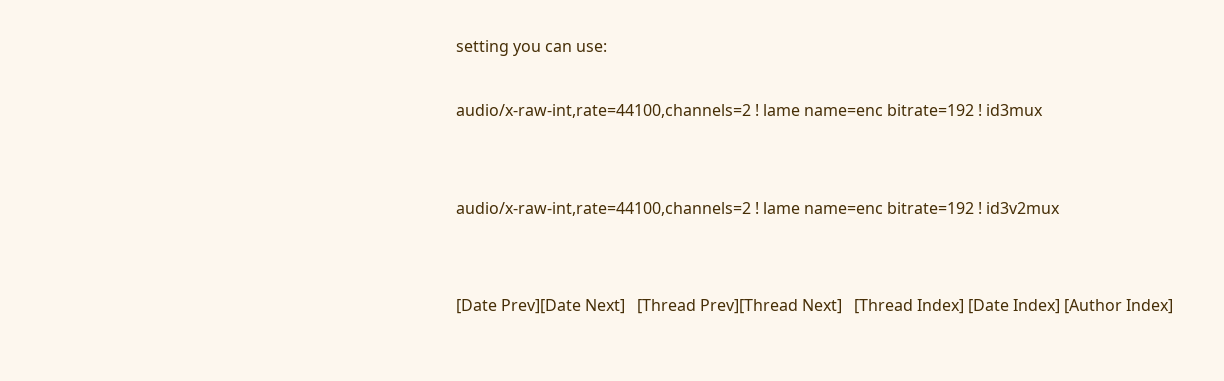setting you can use:

audio/x-raw-int,rate=44100,channels=2 ! lame name=enc bitrate=192 ! id3mux


audio/x-raw-int,rate=44100,channels=2 ! lame name=enc bitrate=192 ! id3v2mux


[Date Prev][Date Next]   [Thread Prev][Thread Next]   [Thread Index] [Date Index] [Author Index]